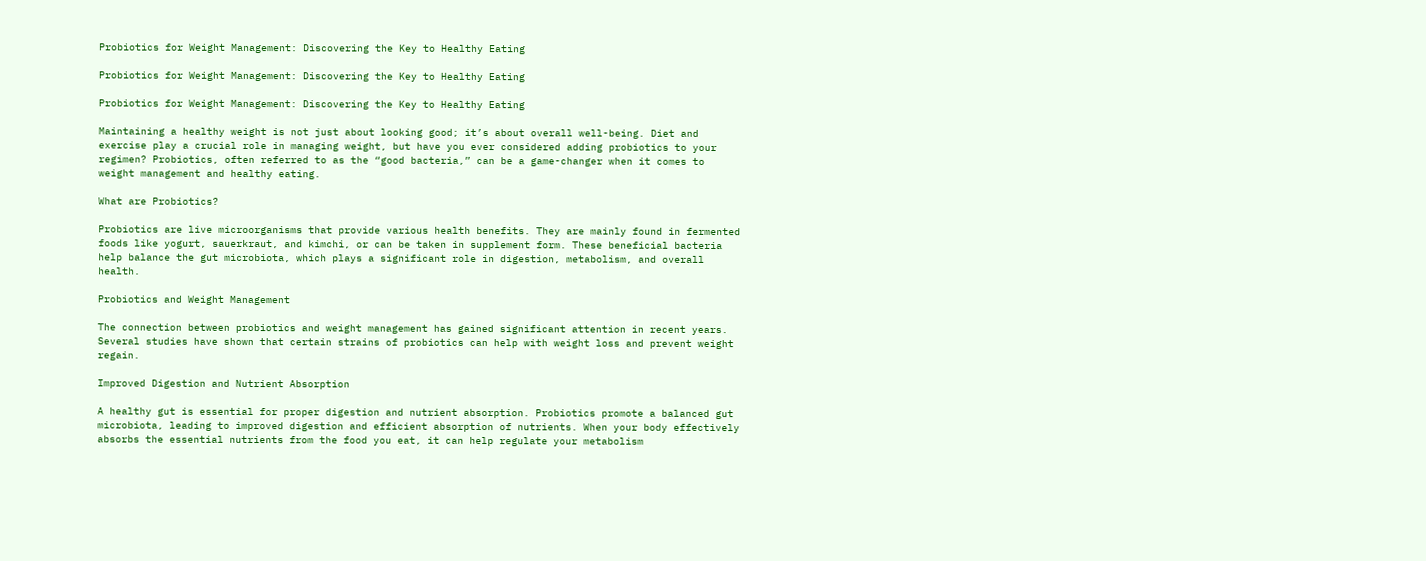Probiotics for Weight Management: Discovering the Key to Healthy Eating

Probiotics for Weight Management: Discovering the Key to Healthy Eating

Probiotics for Weight Management: Discovering the Key to Healthy Eating

Maintaining a healthy weight is not just about looking good; it’s about overall well-being. Diet and exercise play a crucial role in managing weight, but have you ever considered adding probiotics to your regimen? Probiotics, often referred to as the “good bacteria,” can be a game-changer when it comes to weight management and healthy eating.

What are Probiotics?

Probiotics are live microorganisms that provide various health benefits. They are mainly found in fermented foods like yogurt, sauerkraut, and kimchi, or can be taken in supplement form. These beneficial bacteria help balance the gut microbiota, which plays a significant role in digestion, metabolism, and overall health.

Probiotics and Weight Management

The connection between probiotics and weight management has gained significant attention in recent years. Several studies have shown that certain strains of probiotics can help with weight loss and prevent weight regain.

Improved Digestion and Nutrient Absorption

A healthy gut is essential for proper digestion and nutrient absorption. Probiotics promote a balanced gut microbiota, leading to improved digestion and efficient absorption of nutrients. When your body effectively absorbs the essential nutrients from the food you eat, it can help regulate your metabolism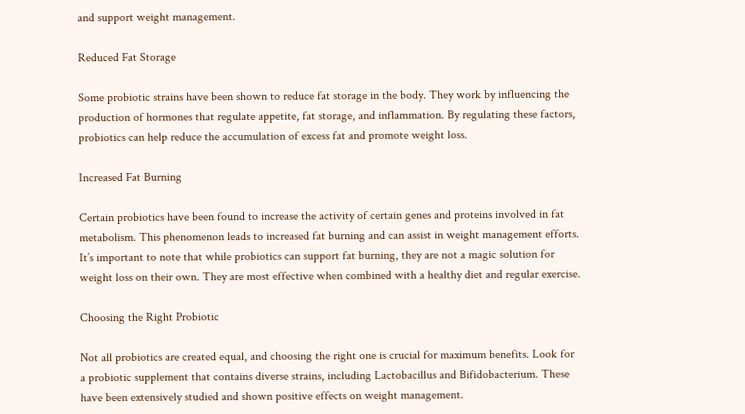and support weight management.

Reduced Fat Storage

Some probiotic strains have been shown to reduce fat storage in the body. They work by influencing the production of hormones that regulate appetite, fat storage, and inflammation. By regulating these factors, probiotics can help reduce the accumulation of excess fat and promote weight loss.

Increased Fat Burning

Certain probiotics have been found to increase the activity of certain genes and proteins involved in fat metabolism. This phenomenon leads to increased fat burning and can assist in weight management efforts. It’s important to note that while probiotics can support fat burning, they are not a magic solution for weight loss on their own. They are most effective when combined with a healthy diet and regular exercise.

Choosing the Right Probiotic

Not all probiotics are created equal, and choosing the right one is crucial for maximum benefits. Look for a probiotic supplement that contains diverse strains, including Lactobacillus and Bifidobacterium. These have been extensively studied and shown positive effects on weight management.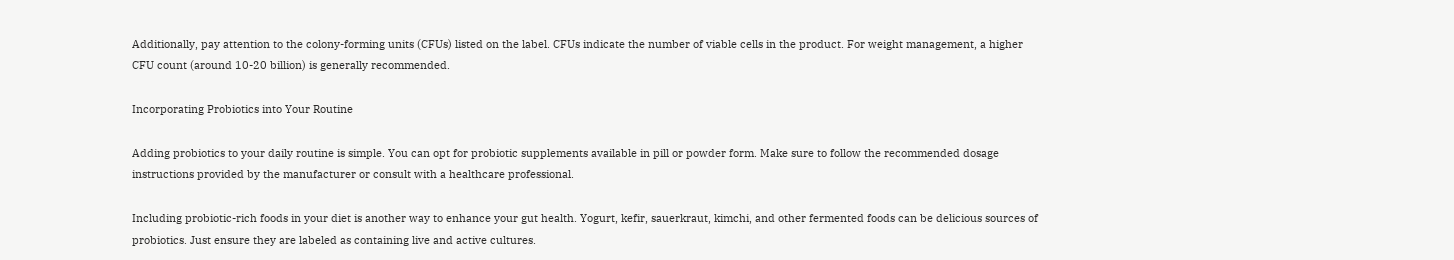Additionally, pay attention to the colony-forming units (CFUs) listed on the label. CFUs indicate the number of viable cells in the product. For weight management, a higher CFU count (around 10-20 billion) is generally recommended.

Incorporating Probiotics into Your Routine

Adding probiotics to your daily routine is simple. You can opt for probiotic supplements available in pill or powder form. Make sure to follow the recommended dosage instructions provided by the manufacturer or consult with a healthcare professional.

Including probiotic-rich foods in your diet is another way to enhance your gut health. Yogurt, kefir, sauerkraut, kimchi, and other fermented foods can be delicious sources of probiotics. Just ensure they are labeled as containing live and active cultures.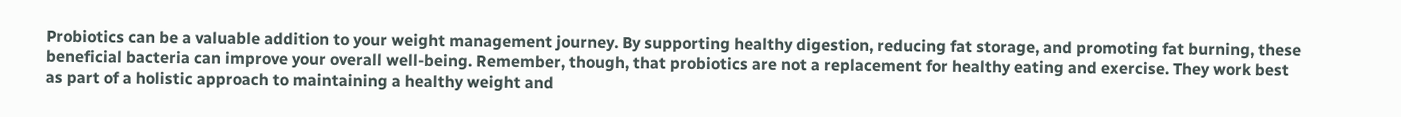Probiotics can be a valuable addition to your weight management journey. By supporting healthy digestion, reducing fat storage, and promoting fat burning, these beneficial bacteria can improve your overall well-being. Remember, though, that probiotics are not a replacement for healthy eating and exercise. They work best as part of a holistic approach to maintaining a healthy weight and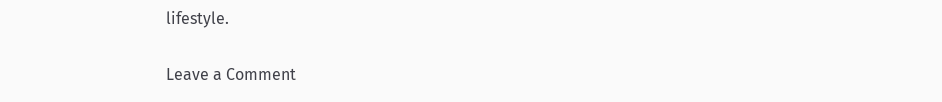lifestyle.

Leave a Comment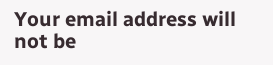Your email address will not be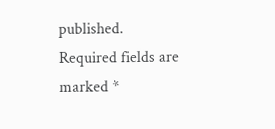published. Required fields are marked *